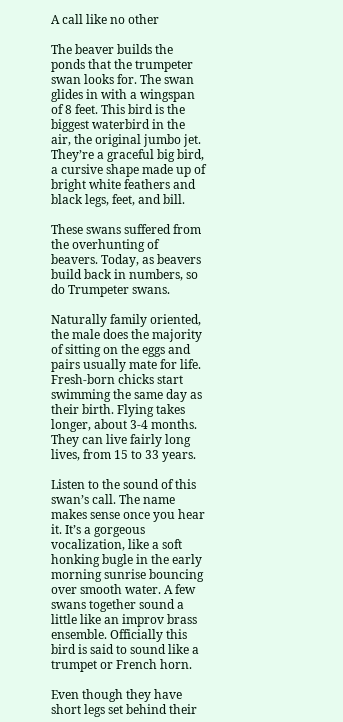A call like no other

The beaver builds the ponds that the trumpeter swan looks for. The swan glides in with a wingspan of 8 feet. This bird is the biggest waterbird in the air, the original jumbo jet. They’re a graceful big bird, a cursive shape made up of bright white feathers and black legs, feet, and bill.

These swans suffered from the overhunting of beavers. Today, as beavers build back in numbers, so do Trumpeter swans.

Naturally family oriented, the male does the majority of sitting on the eggs and pairs usually mate for life. Fresh-born chicks start swimming the same day as their birth. Flying takes longer, about 3-4 months. They can live fairly long lives, from 15 to 33 years.

Listen to the sound of this swan’s call. The name makes sense once you hear it. It’s a gorgeous vocalization, like a soft honking bugle in the early morning sunrise bouncing over smooth water. A few swans together sound a little like an improv brass ensemble. Officially this bird is said to sound like a trumpet or French horn.

Even though they have short legs set behind their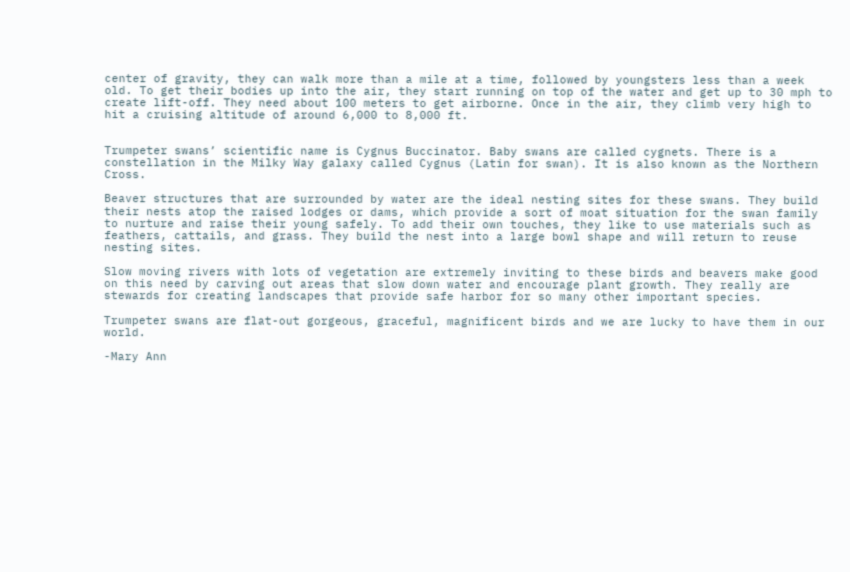center of gravity, they can walk more than a mile at a time, followed by youngsters less than a week old. To get their bodies up into the air, they start running on top of the water and get up to 30 mph to create lift-off. They need about 100 meters to get airborne. Once in the air, they climb very high to hit a cruising altitude of around 6,000 to 8,000 ft.


Trumpeter swans’ scientific name is Cygnus Buccinator. Baby swans are called cygnets. There is a constellation in the Milky Way galaxy called Cygnus (Latin for swan). It is also known as the Northern Cross.

Beaver structures that are surrounded by water are the ideal nesting sites for these swans. They build their nests atop the raised lodges or dams, which provide a sort of moat situation for the swan family to nurture and raise their young safely. To add their own touches, they like to use materials such as feathers, cattails, and grass. They build the nest into a large bowl shape and will return to reuse nesting sites.

Slow moving rivers with lots of vegetation are extremely inviting to these birds and beavers make good on this need by carving out areas that slow down water and encourage plant growth. They really are stewards for creating landscapes that provide safe harbor for so many other important species.

Trumpeter swans are flat-out gorgeous, graceful, magnificent birds and we are lucky to have them in our world.

-Mary Ann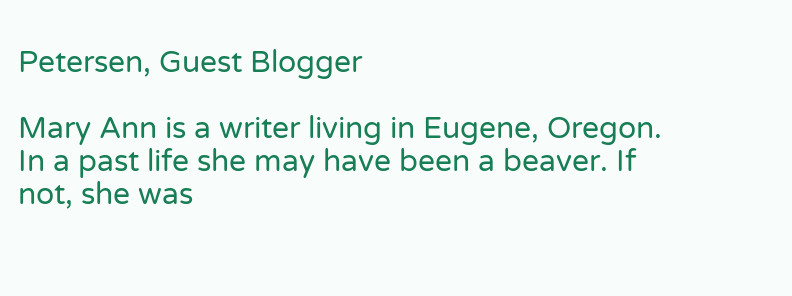Petersen, Guest Blogger

Mary Ann is a writer living in Eugene, Oregon. In a past life she may have been a beaver. If not, she was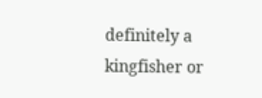definitely a kingfisher or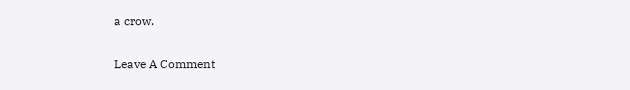a crow.

Leave A Comment